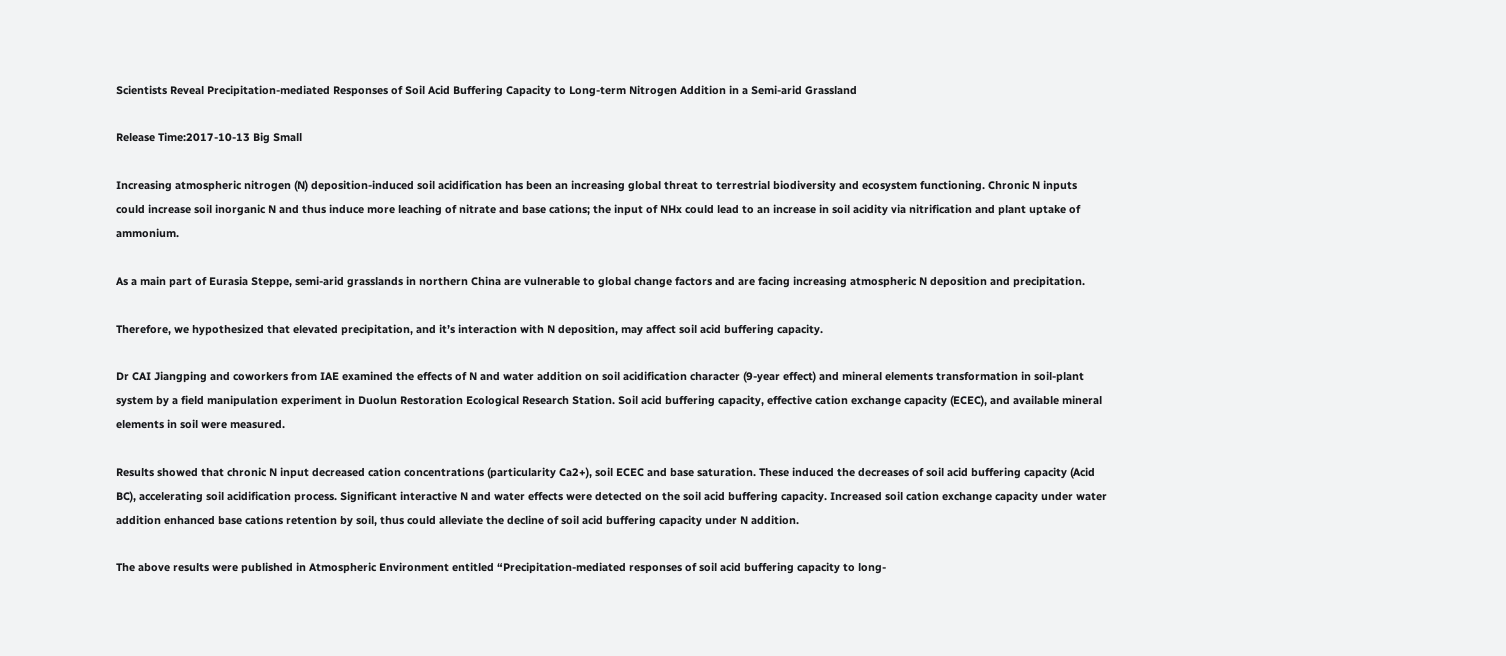Scientists Reveal Precipitation-mediated Responses of Soil Acid Buffering Capacity to Long-term Nitrogen Addition in a Semi-arid Grassland

Release Time:2017-10-13 Big Small

Increasing atmospheric nitrogen (N) deposition-induced soil acidification has been an increasing global threat to terrestrial biodiversity and ecosystem functioning. Chronic N inputs could increase soil inorganic N and thus induce more leaching of nitrate and base cations; the input of NHx could lead to an increase in soil acidity via nitrification and plant uptake of ammonium.

As a main part of Eurasia Steppe, semi-arid grasslands in northern China are vulnerable to global change factors and are facing increasing atmospheric N deposition and precipitation.

Therefore, we hypothesized that elevated precipitation, and it’s interaction with N deposition, may affect soil acid buffering capacity.

Dr CAI Jiangping and coworkers from IAE examined the effects of N and water addition on soil acidification character (9-year effect) and mineral elements transformation in soil-plant system by a field manipulation experiment in Duolun Restoration Ecological Research Station. Soil acid buffering capacity, effective cation exchange capacity (ECEC), and available mineral elements in soil were measured.

Results showed that chronic N input decreased cation concentrations (particularity Ca2+), soil ECEC and base saturation. These induced the decreases of soil acid buffering capacity (Acid BC), accelerating soil acidification process. Significant interactive N and water effects were detected on the soil acid buffering capacity. Increased soil cation exchange capacity under water addition enhanced base cations retention by soil, thus could alleviate the decline of soil acid buffering capacity under N addition.

The above results were published in Atmospheric Environment entitled “Precipitation-mediated responses of soil acid buffering capacity to long-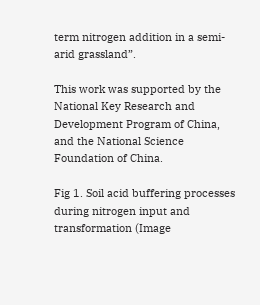term nitrogen addition in a semi-arid grassland”.

This work was supported by the National Key Research and Development Program of China, and the National Science Foundation of China.

Fig 1. Soil acid buffering processes during nitrogen input and transformation (Image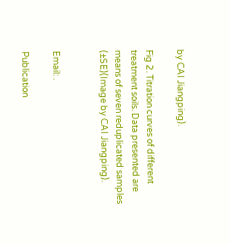by CAI Jiangping).

Fig 2. Titration curves of different treatment soils. Data presented are means of seven reduplicated samples (±SE)(Image by CAI Jiangping).


Email: .

Publication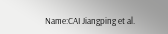Name:CAI Jiangping et al.